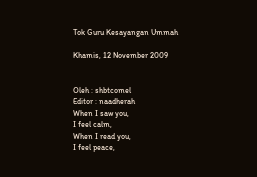Tok Guru Kesayangan Ummah

Khamis, 12 November 2009


Oleh : shbtcomel
Editor : naadherah
When I saw you,
I feel calm,
When I read you,
I feel peace,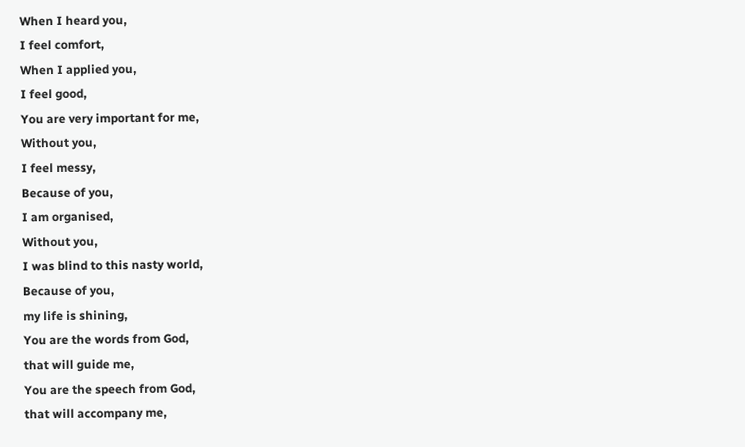When I heard you,
I feel comfort,
When I applied you,
I feel good,
You are very important for me,
Without you,
I feel messy,
Because of you,
I am organised,
Without you,
I was blind to this nasty world,
Because of you,
my life is shining,
You are the words from God,
that will guide me,
You are the speech from God,
that will accompany me,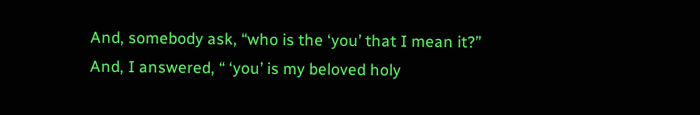And, somebody ask, “who is the ‘you’ that I mean it?”
And, I answered, “ ‘you’ is my beloved holy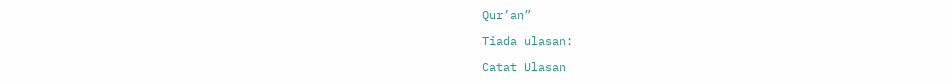Qur’an”

Tiada ulasan:

Catat Ulasan